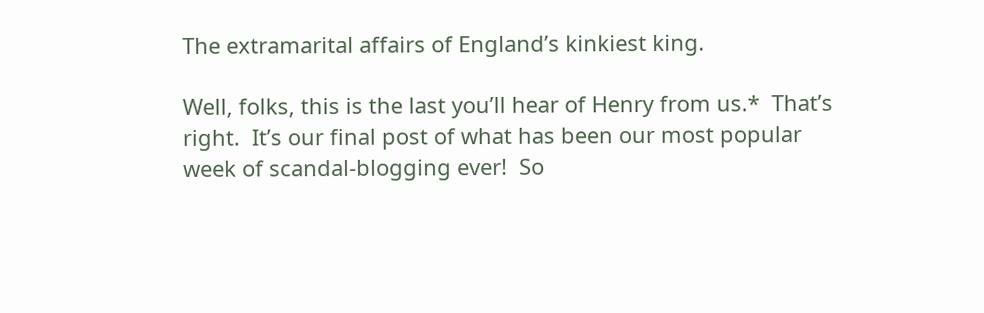The extramarital affairs of England’s kinkiest king.

Well, folks, this is the last you’ll hear of Henry from us.*  That’s right.  It’s our final post of what has been our most popular week of scandal-blogging ever!  So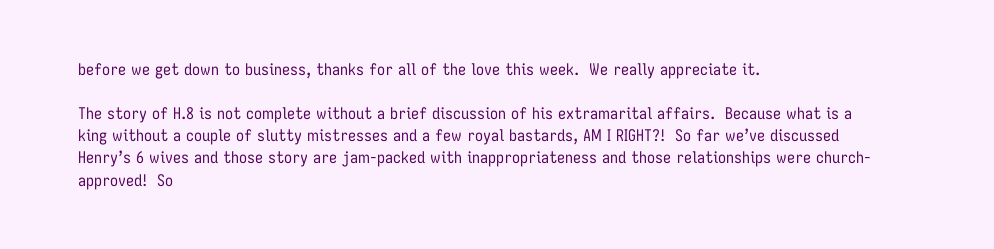before we get down to business, thanks for all of the love this week.  We really appreciate it.

The story of H.8 is not complete without a brief discussion of his extramarital affairs.  Because what is a king without a couple of slutty mistresses and a few royal bastards, AM I RIGHT?!  So far we’ve discussed Henry’s 6 wives and those story are jam-packed with inappropriateness and those relationships were church-approved!  So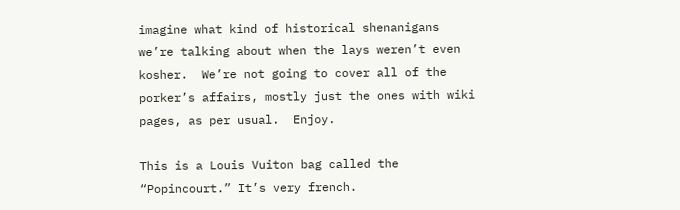imagine what kind of historical shenanigans we’re talking about when the lays weren’t even kosher.  We’re not going to cover all of the porker’s affairs, mostly just the ones with wiki pages, as per usual.  Enjoy.

This is a Louis Vuiton bag called the “Popincourt.” It’s very french.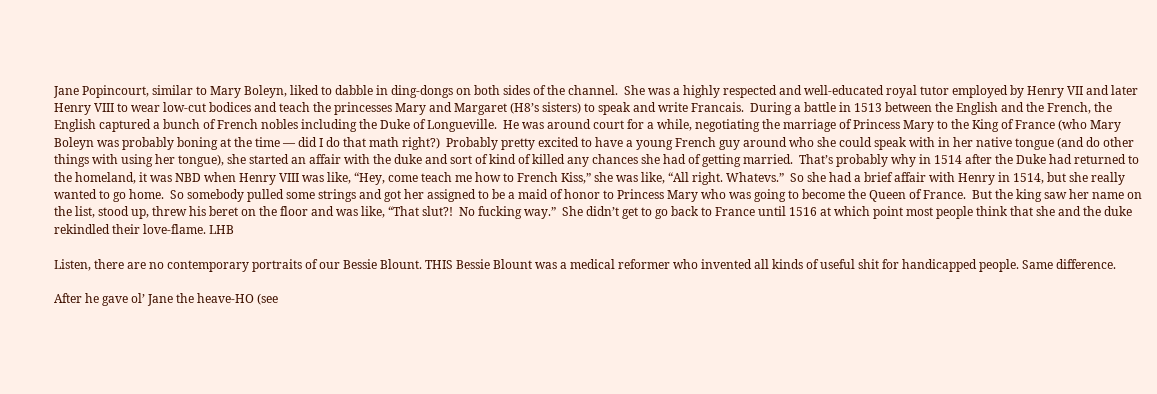Jane Popincourt, similar to Mary Boleyn, liked to dabble in ding-dongs on both sides of the channel.  She was a highly respected and well-educated royal tutor employed by Henry VII and later Henry VIII to wear low-cut bodices and teach the princesses Mary and Margaret (H8’s sisters) to speak and write Francais.  During a battle in 1513 between the English and the French, the English captured a bunch of French nobles including the Duke of Longueville.  He was around court for a while, negotiating the marriage of Princess Mary to the King of France (who Mary Boleyn was probably boning at the time — did I do that math right?)  Probably pretty excited to have a young French guy around who she could speak with in her native tongue (and do other things with using her tongue), she started an affair with the duke and sort of kind of killed any chances she had of getting married.  That’s probably why in 1514 after the Duke had returned to the homeland, it was NBD when Henry VIII was like, “Hey, come teach me how to French Kiss,” she was like, “All right. Whatevs.”  So she had a brief affair with Henry in 1514, but she really wanted to go home.  So somebody pulled some strings and got her assigned to be a maid of honor to Princess Mary who was going to become the Queen of France.  But the king saw her name on the list, stood up, threw his beret on the floor and was like, “That slut?!  No fucking way.”  She didn’t get to go back to France until 1516 at which point most people think that she and the duke rekindled their love-flame. LHB

Listen, there are no contemporary portraits of our Bessie Blount. THIS Bessie Blount was a medical reformer who invented all kinds of useful shit for handicapped people. Same difference.

After he gave ol’ Jane the heave-HO (see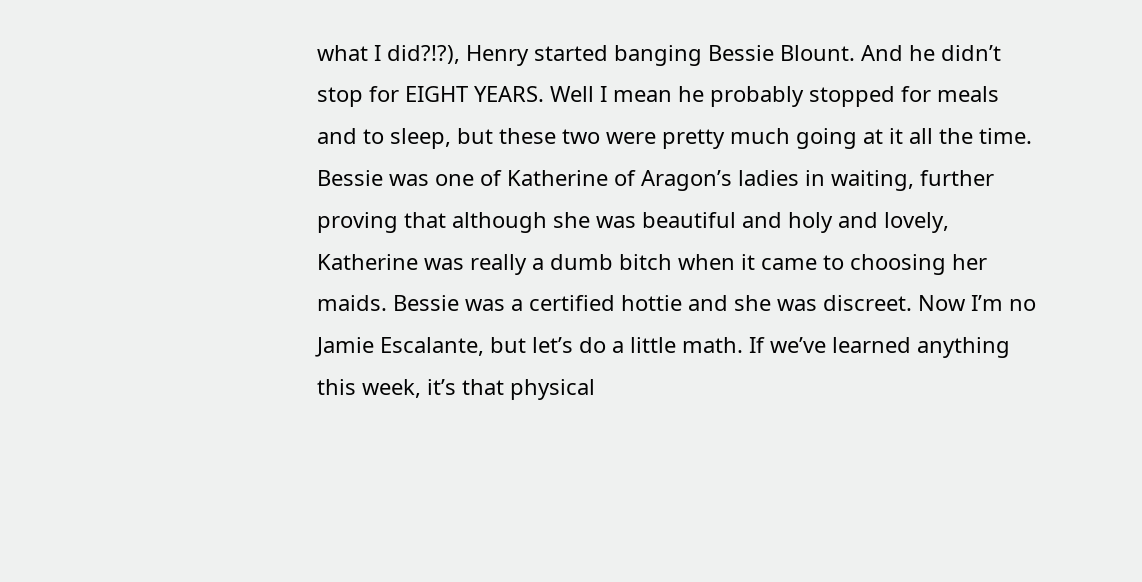what I did?!?), Henry started banging Bessie Blount. And he didn’t stop for EIGHT YEARS. Well I mean he probably stopped for meals and to sleep, but these two were pretty much going at it all the time. Bessie was one of Katherine of Aragon’s ladies in waiting, further proving that although she was beautiful and holy and lovely, Katherine was really a dumb bitch when it came to choosing her maids. Bessie was a certified hottie and she was discreet. Now I’m no Jamie Escalante, but let’s do a little math. If we’ve learned anything this week, it’s that physical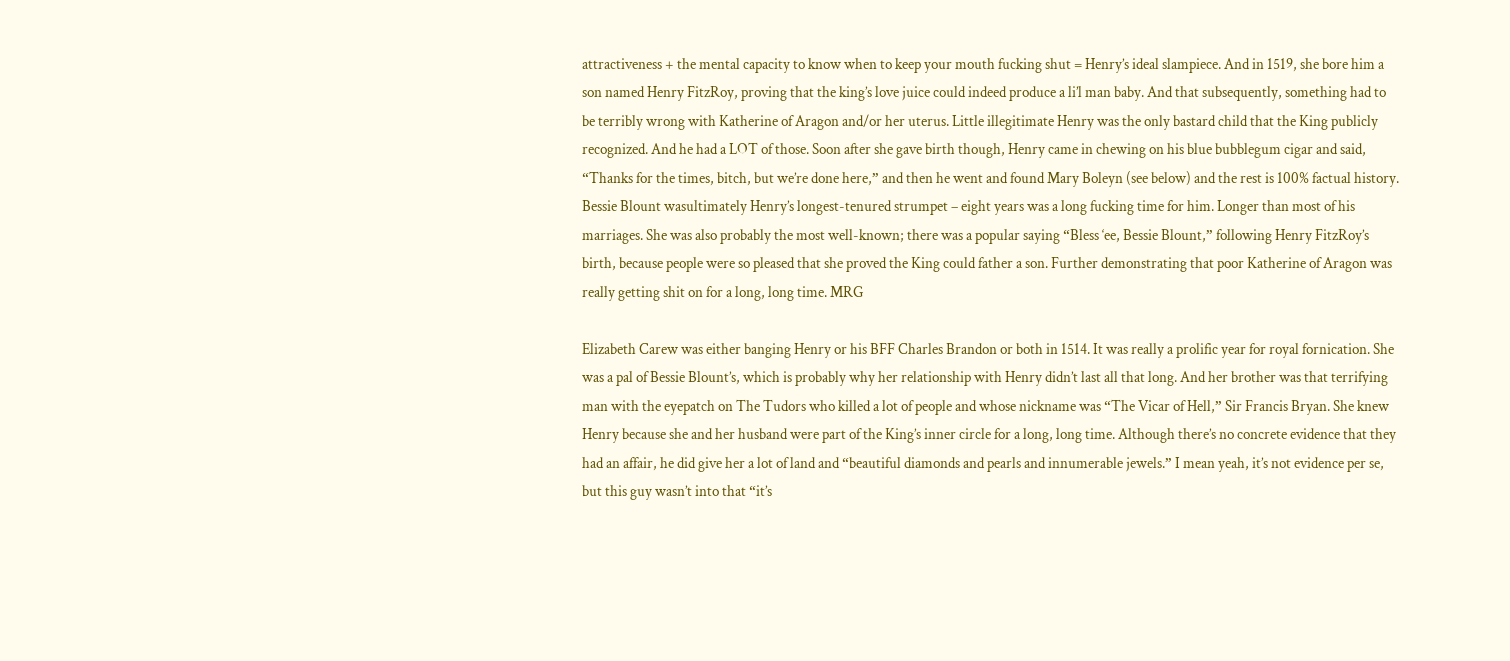attractiveness + the mental capacity to know when to keep your mouth fucking shut = Henry’s ideal slampiece. And in 1519, she bore him a son named Henry FitzRoy, proving that the king’s love juice could indeed produce a li’l man baby. And that subsequently, something had to be terribly wrong with Katherine of Aragon and/or her uterus. Little illegitimate Henry was the only bastard child that the King publicly recognized. And he had a LOT of those. Soon after she gave birth though, Henry came in chewing on his blue bubblegum cigar and said, “Thanks for the times, bitch, but we’re done here,” and then he went and found Mary Boleyn (see below) and the rest is 100% factual history. Bessie Blount wasultimately Henry’s longest-tenured strumpet – eight years was a long fucking time for him. Longer than most of his marriages. She was also probably the most well-known; there was a popular saying “Bless ‘ee, Bessie Blount,” following Henry FitzRoy’s birth, because people were so pleased that she proved the King could father a son. Further demonstrating that poor Katherine of Aragon was really getting shit on for a long, long time. MRG

Elizabeth Carew was either banging Henry or his BFF Charles Brandon or both in 1514. It was really a prolific year for royal fornication. She was a pal of Bessie Blount’s, which is probably why her relationship with Henry didn’t last all that long. And her brother was that terrifying man with the eyepatch on The Tudors who killed a lot of people and whose nickname was “The Vicar of Hell,” Sir Francis Bryan. She knew Henry because she and her husband were part of the King’s inner circle for a long, long time. Although there’s no concrete evidence that they had an affair, he did give her a lot of land and “beautiful diamonds and pearls and innumerable jewels.” I mean yeah, it’s not evidence per se, but this guy wasn’t into that “it’s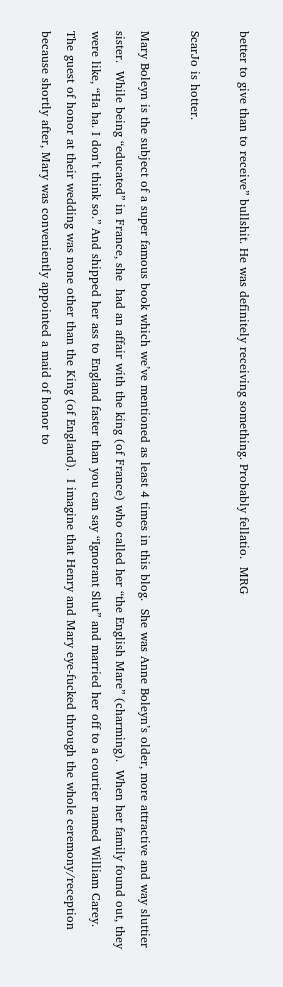better to give than to receive” bullshit. He was definitely receiving something. Probably fellatio.  MRG

ScarJo is hotter.

Mary Boleyn is the subject of a super famous book which we’ve mentioned as least 4 times in this blog.  She was Anne Boleyn’s older, more attractive and way sluttier sister.  While being “educated” in France, she  had an affair with the king (of France) who called her “the English Mare” (charming).  When her family found out, they were like, “Ha ha. I don’t think so.” And shipped her ass to England faster than you can say “Ignorant Slut” and married her off to a courtier named William Carey.  The guest of honor at their wedding was none other than the King (of England).  I imagine that Henry and Mary eye-fucked through the whole ceremony/reception because shortly after, Mary was conveniently appointed a maid of honor to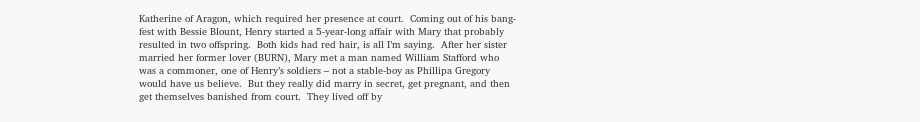Katherine of Aragon, which required her presence at court.  Coming out of his bang-fest with Bessie Blount, Henry started a 5-year-long affair with Mary that probably resulted in two offspring.  Both kids had red hair, is all I’m saying.  After her sister married her former lover (BURN), Mary met a man named William Stafford who was a commoner, one of Henry’s soldiers – not a stable-boy as Phillipa Gregory would have us believe.  But they really did marry in secret, get pregnant, and then get themselves banished from court.  They lived off by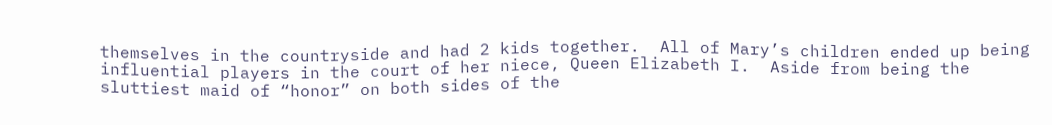themselves in the countryside and had 2 kids together.  All of Mary’s children ended up being influential players in the court of her niece, Queen Elizabeth I.  Aside from being the sluttiest maid of “honor” on both sides of the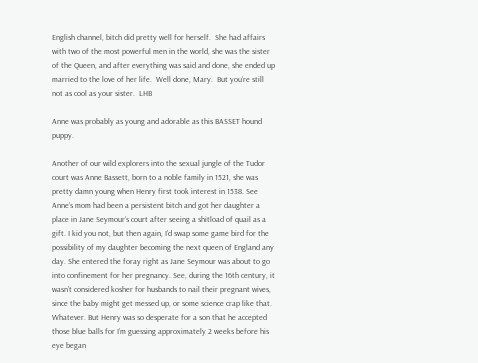English channel, bitch did pretty well for herself.  She had affairs with two of the most powerful men in the world, she was the sister of the Queen, and after everything was said and done, she ended up married to the love of her life.  Well done, Mary.  But you’re still not as cool as your sister.  LHB

Anne was probably as young and adorable as this BASSET hound puppy.

Another of our wild explorers into the sexual jungle of the Tudor court was Anne Bassett, born to a noble family in 1521, she was pretty damn young when Henry first took interest in 1538. See Anne’s mom had been a persistent bitch and got her daughter a place in Jane Seymour’s court after seeing a shitload of quail as a gift. I kid you not, but then again, I’d swap some game bird for the possibility of my daughter becoming the next queen of England any day. She entered the foray right as Jane Seymour was about to go into confinement for her pregnancy. See, during the 16th century, it wasn’t considered kosher for husbands to nail their pregnant wives, since the baby might get messed up, or some science crap like that. Whatever. But Henry was so desperate for a son that he accepted those blue balls for I’m guessing approximately 2 weeks before his eye began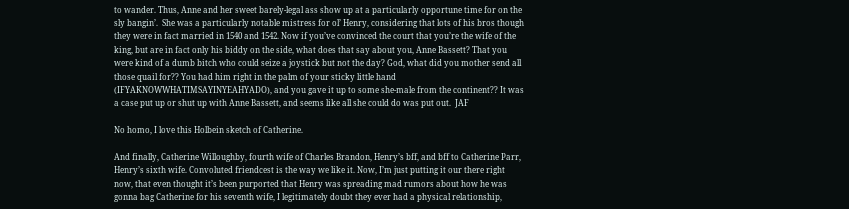to wander. Thus, Anne and her sweet barely-legal ass show up at a particularly opportune time for on the sly bangin’.  She was a particularly notable mistress for ol’ Henry, considering that lots of his bros though they were in fact married in 1540 and 1542. Now if you’ve convinced the court that you’re the wife of the king, but are in fact only his biddy on the side, what does that say about you, Anne Bassett? That you were kind of a dumb bitch who could seize a joystick but not the day? God, what did you mother send all those quail for?? You had him right in the palm of your sticky little hand (IFYAKNOWWHATIMSAYINYEAHYADO), and you gave it up to some she-male from the continent?? It was a case put up or shut up with Anne Bassett, and seems like all she could do was put out.  JAF

No homo, I love this Holbein sketch of Catherine.

And finally, Catherine Willoughby, fourth wife of Charles Brandon, Henry’s bff, and bff to Catherine Parr, Henry’s sixth wife. Convoluted friendcest is the way we like it. Now, I’m just putting it our there right now, that even thought it’s been purported that Henry was spreading mad rumors about how he was gonna bag Catherine for his seventh wife, I legitimately doubt they ever had a physical relationship,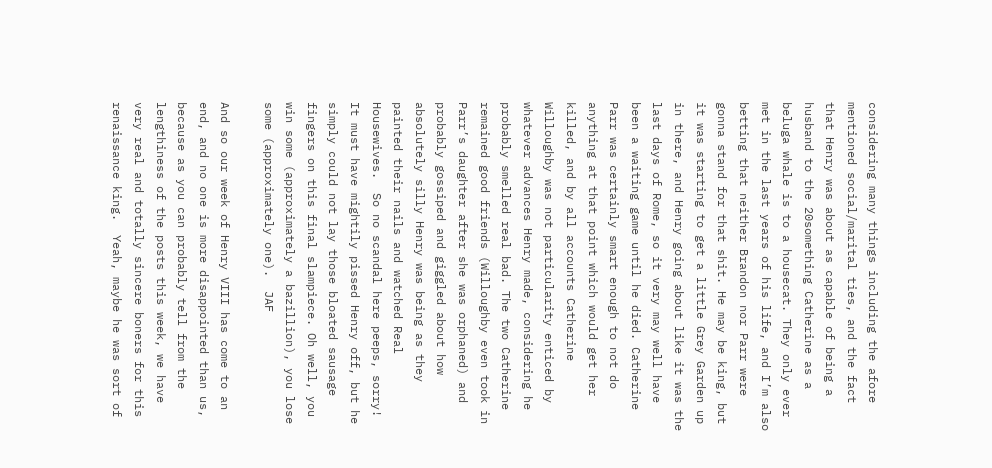considering many things including the afore mentioned social/marital ties, and the fact that Henry was about as capable of being a husband to the 20something Catherine as a beluga whale is to a housecat. They only ever met in the last years of his life, and I’m also betting that neither Brandon nor Parr were gonna stand for that shit. He may be king, but it was starting to get a little Grey Garden up in there, and Henry going about like it was the last days of Rome, so it very may well have been a waiting game until he died. Catherine Parr was certainly smart enough to not do anything at that point which would get her killed, and by all accounts Catherine Willoughby was not particularity enticed by whatever advances Henry made, considering he probably smelled real bad. The two Catherine remained good friends (Willoughby even took in Parr’s daughter after she was orphaned) and probably gossiped and giggled about how absolutely silly Henry was being as they painted their nails and watched Real Housewives.  So no scandal here peeps, sorry! It must have mightily pissed Henry off, but he simply could not lay those bloated sausage fingers on this final slampiece. Oh well, you win some (approximately a bazillion), you lose some (approximately one).  JAF

And so our week of Henry VIII has come to an end, and no one is more disappointed than us, because as you can probably tell from the lengthiness of the posts this week, we have very real and totally sincere boners for this renaissance king.  Yeah, maybe he was sort of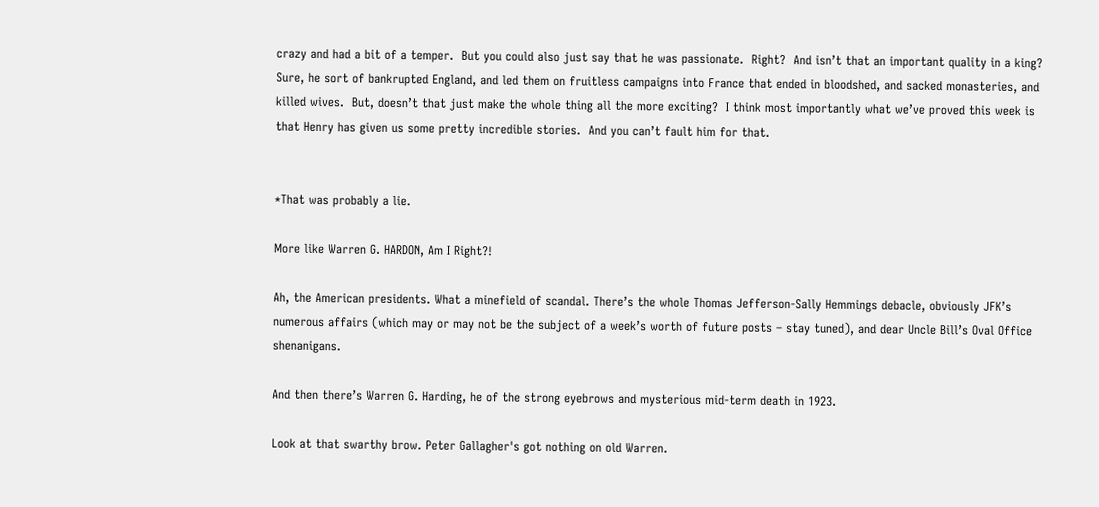crazy and had a bit of a temper.  But you could also just say that he was passionate.  Right?  And isn’t that an important quality in a king?  Sure, he sort of bankrupted England, and led them on fruitless campaigns into France that ended in bloodshed, and sacked monasteries, and killed wives.  But, doesn’t that just make the whole thing all the more exciting?  I think most importantly what we’ve proved this week is that Henry has given us some pretty incredible stories.  And you can’t fault him for that.


*That was probably a lie.

More like Warren G. HARDON, Am I Right?!

Ah, the American presidents. What a minefield of scandal. There’s the whole Thomas Jefferson-Sally Hemmings debacle, obviously JFK’s numerous affairs (which may or may not be the subject of a week’s worth of future posts – stay tuned), and dear Uncle Bill’s Oval Office shenanigans.

And then there’s Warren G. Harding, he of the strong eyebrows and mysterious mid-term death in 1923.

Look at that swarthy brow. Peter Gallagher's got nothing on old Warren.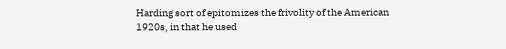Harding sort of epitomizes the frivolity of the American 1920s, in that he used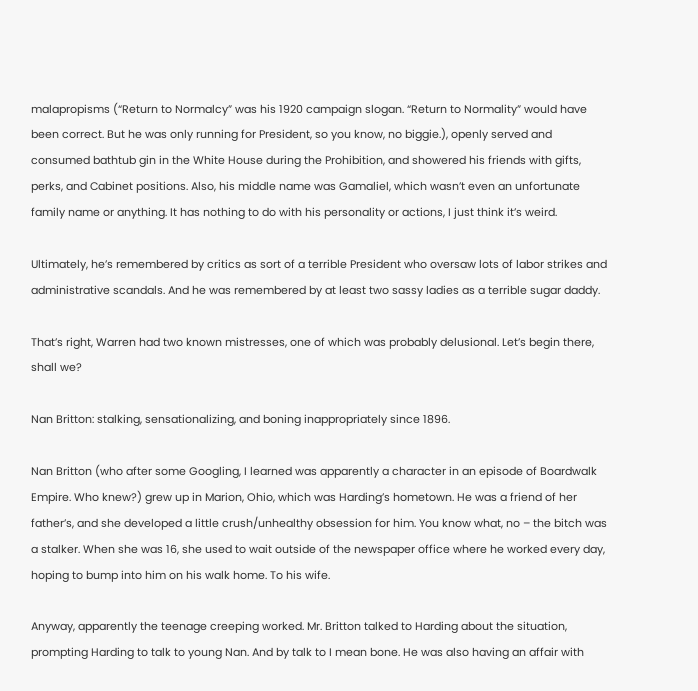malapropisms (“Return to Normalcy” was his 1920 campaign slogan. “Return to Normality” would have been correct. But he was only running for President, so you know, no biggie.), openly served and consumed bathtub gin in the White House during the Prohibition, and showered his friends with gifts, perks, and Cabinet positions. Also, his middle name was Gamaliel, which wasn’t even an unfortunate family name or anything. It has nothing to do with his personality or actions, I just think it’s weird.

Ultimately, he’s remembered by critics as sort of a terrible President who oversaw lots of labor strikes and administrative scandals. And he was remembered by at least two sassy ladies as a terrible sugar daddy.

That’s right, Warren had two known mistresses, one of which was probably delusional. Let’s begin there, shall we?

Nan Britton: stalking, sensationalizing, and boning inappropriately since 1896.

Nan Britton (who after some Googling, I learned was apparently a character in an episode of Boardwalk Empire. Who knew?) grew up in Marion, Ohio, which was Harding’s hometown. He was a friend of her father’s, and she developed a little crush/unhealthy obsession for him. You know what, no – the bitch was a stalker. When she was 16, she used to wait outside of the newspaper office where he worked every day, hoping to bump into him on his walk home. To his wife.

Anyway, apparently the teenage creeping worked. Mr. Britton talked to Harding about the situation, prompting Harding to talk to young Nan. And by talk to I mean bone. He was also having an affair with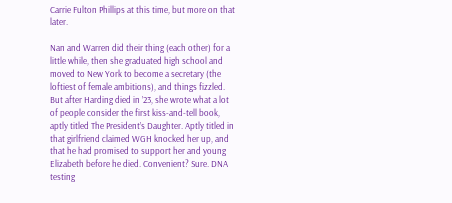Carrie Fulton Phillips at this time, but more on that later.

Nan and Warren did their thing (each other) for a little while, then she graduated high school and moved to New York to become a secretary (the loftiest of female ambitions), and things fizzled. But after Harding died in ’23, she wrote what a lot of people consider the first kiss-and-tell book, aptly titled The President’s Daughter. Aptly titled in that girlfriend claimed WGH knocked her up, and that he had promised to support her and young Elizabeth before he died. Convenient? Sure. DNA testing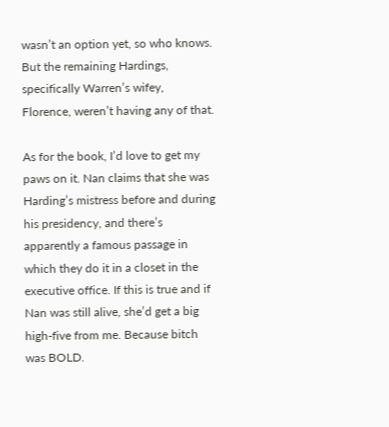wasn’t an option yet, so who knows. But the remaining Hardings, specifically Warren’s wifey, Florence, weren’t having any of that.

As for the book, I’d love to get my paws on it. Nan claims that she was Harding’s mistress before and during his presidency, and there’s apparently a famous passage in which they do it in a closet in the executive office. If this is true and if Nan was still alive, she’d get a big high-five from me. Because bitch was BOLD.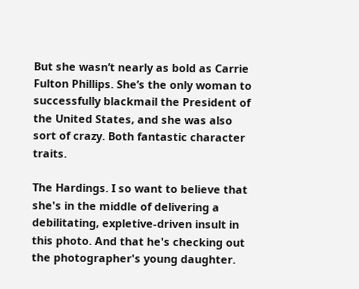But she wasn’t nearly as bold as Carrie Fulton Phillips. She’s the only woman to successfully blackmail the President of the United States, and she was also sort of crazy. Both fantastic character traits.

The Hardings. I so want to believe that she's in the middle of delivering a debilitating, expletive-driven insult in this photo. And that he's checking out the photographer's young daughter.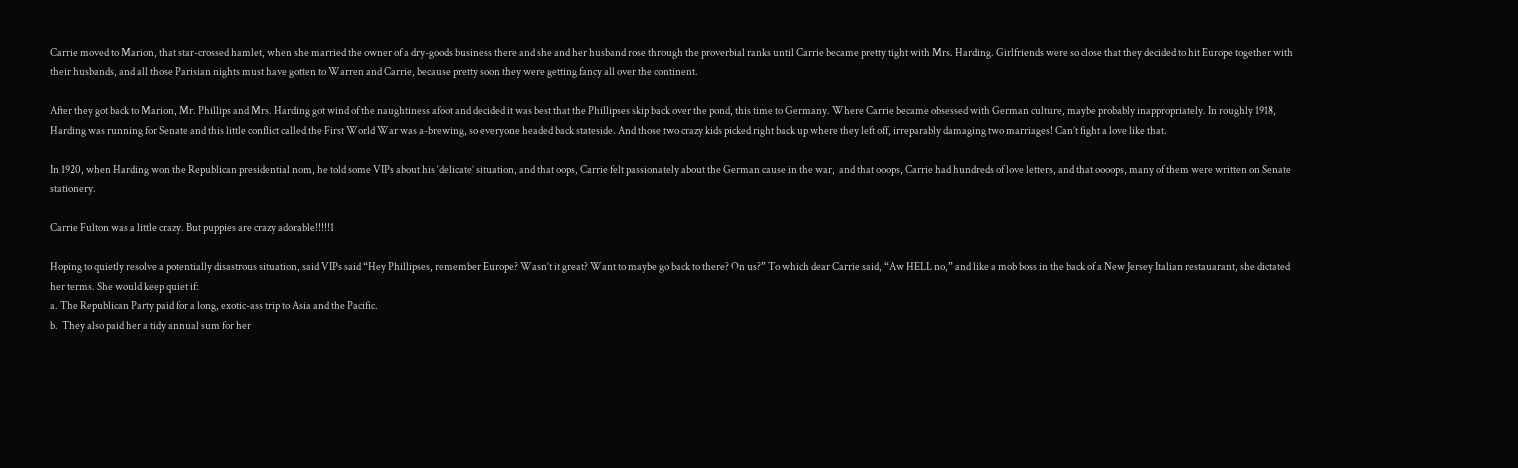Carrie moved to Marion, that star-crossed hamlet, when she married the owner of a dry-goods business there and she and her husband rose through the proverbial ranks until Carrie became pretty tight with Mrs. Harding. Girlfriends were so close that they decided to hit Europe together with their husbands, and all those Parisian nights must have gotten to Warren and Carrie, because pretty soon they were getting fancy all over the continent.

After they got back to Marion, Mr. Phillips and Mrs. Harding got wind of the naughtiness afoot and decided it was best that the Phillipses skip back over the pond, this time to Germany. Where Carrie became obsessed with German culture, maybe probably inappropriately. In roughly 1918, Harding was running for Senate and this little conflict called the First World War was a-brewing, so everyone headed back stateside. And those two crazy kids picked right back up where they left off, irreparably damaging two marriages! Can’t fight a love like that.

In 1920, when Harding won the Republican presidential nom, he told some VIPs about his ‘delicate’ situation, and that oops, Carrie felt passionately about the German cause in the war,  and that ooops, Carrie had hundreds of love letters, and that oooops, many of them were written on Senate stationery.

Carrie Fulton was a little crazy. But puppies are crazy adorable!!!!!1

Hoping to quietly resolve a potentially disastrous situation, said VIPs said “Hey Phillipses, remember Europe? Wasn’t it great? Want to maybe go back to there? On us?” To which dear Carrie said, “Aw HELL no,” and like a mob boss in the back of a New Jersey Italian restauarant, she dictated her terms. She would keep quiet if:
a. The Republican Party paid for a long, exotic-ass trip to Asia and the Pacific.
b.  They also paid her a tidy annual sum for her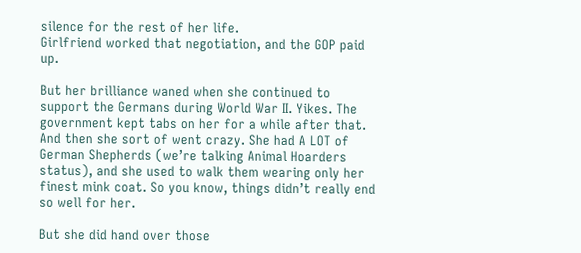silence for the rest of her life.
Girlfriend worked that negotiation, and the GOP paid up.

But her brilliance waned when she continued to support the Germans during World War II. Yikes. The government kept tabs on her for a while after that. And then she sort of went crazy. She had A LOT of German Shepherds (we’re talking Animal Hoarders status), and she used to walk them wearing only her finest mink coat. So you know, things didn’t really end so well for her.

But she did hand over those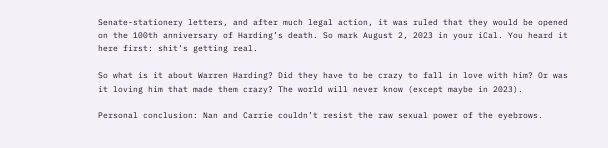Senate-stationery letters, and after much legal action, it was ruled that they would be opened on the 100th anniversary of Harding’s death. So mark August 2, 2023 in your iCal. You heard it here first: shit’s getting real.

So what is it about Warren Harding? Did they have to be crazy to fall in love with him? Or was it loving him that made them crazy? The world will never know (except maybe in 2023).

Personal conclusion: Nan and Carrie couldn’t resist the raw sexual power of the eyebrows.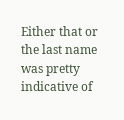Either that or the last name was pretty indicative of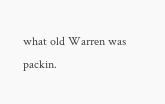what old Warren was packin.